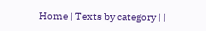Home | Texts by category | |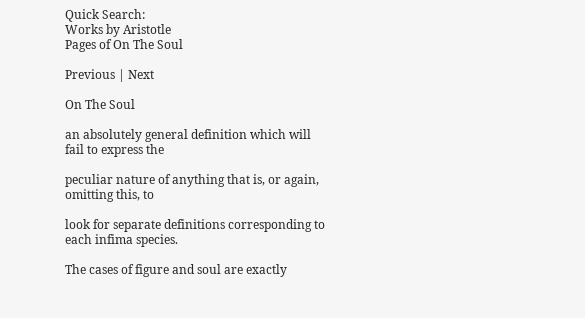Quick Search:
Works by Aristotle
Pages of On The Soul

Previous | Next

On The Soul

an absolutely general definition which will fail to express the

peculiar nature of anything that is, or again, omitting this, to

look for separate definitions corresponding to each infima species.

The cases of figure and soul are exactly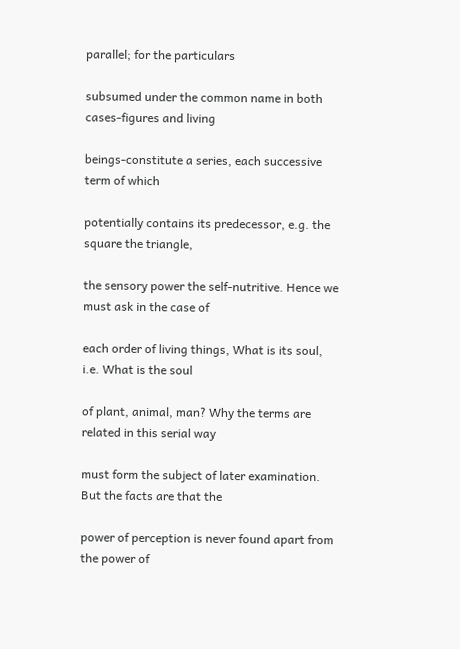parallel; for the particulars

subsumed under the common name in both cases-figures and living

beings-constitute a series, each successive term of which

potentially contains its predecessor, e.g. the square the triangle,

the sensory power the self-nutritive. Hence we must ask in the case of

each order of living things, What is its soul, i.e. What is the soul

of plant, animal, man? Why the terms are related in this serial way

must form the subject of later examination. But the facts are that the

power of perception is never found apart from the power of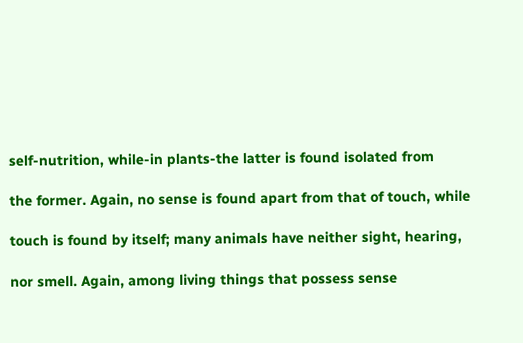self-nutrition, while-in plants-the latter is found isolated from

the former. Again, no sense is found apart from that of touch, while

touch is found by itself; many animals have neither sight, hearing,

nor smell. Again, among living things that possess sense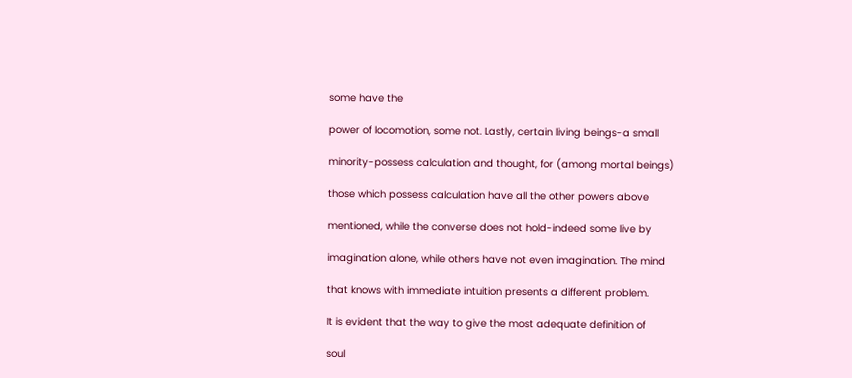some have the

power of locomotion, some not. Lastly, certain living beings-a small

minority-possess calculation and thought, for (among mortal beings)

those which possess calculation have all the other powers above

mentioned, while the converse does not hold-indeed some live by

imagination alone, while others have not even imagination. The mind

that knows with immediate intuition presents a different problem.

It is evident that the way to give the most adequate definition of

soul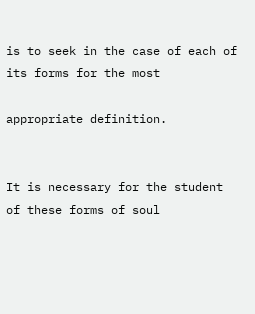is to seek in the case of each of its forms for the most

appropriate definition.


It is necessary for the student of these forms of soul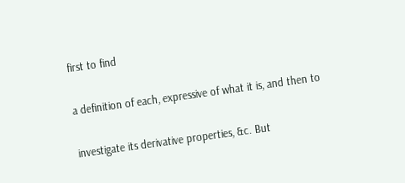first to find

a definition of each, expressive of what it is, and then to

investigate its derivative properties, &c. But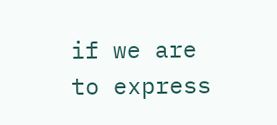if we are to express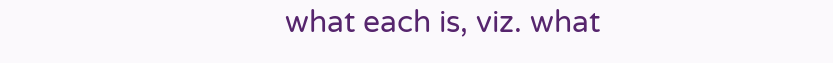what each is, viz. what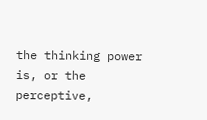the thinking power is, or the perceptive,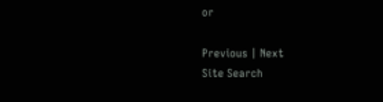or

Previous | Next
Site Search